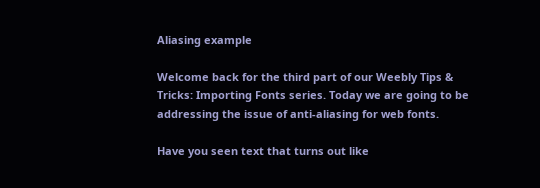Aliasing example

Welcome back for the third part of our Weebly Tips & Tricks: Importing Fonts series. Today we are going to be addressing the issue of anti-aliasing for web fonts.

Have you seen text that turns out like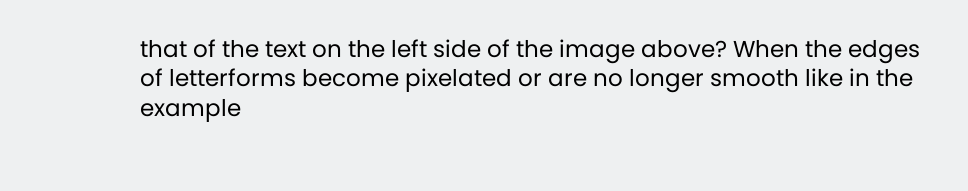that of the text on the left side of the image above? When the edges of letterforms become pixelated or are no longer smooth like in the example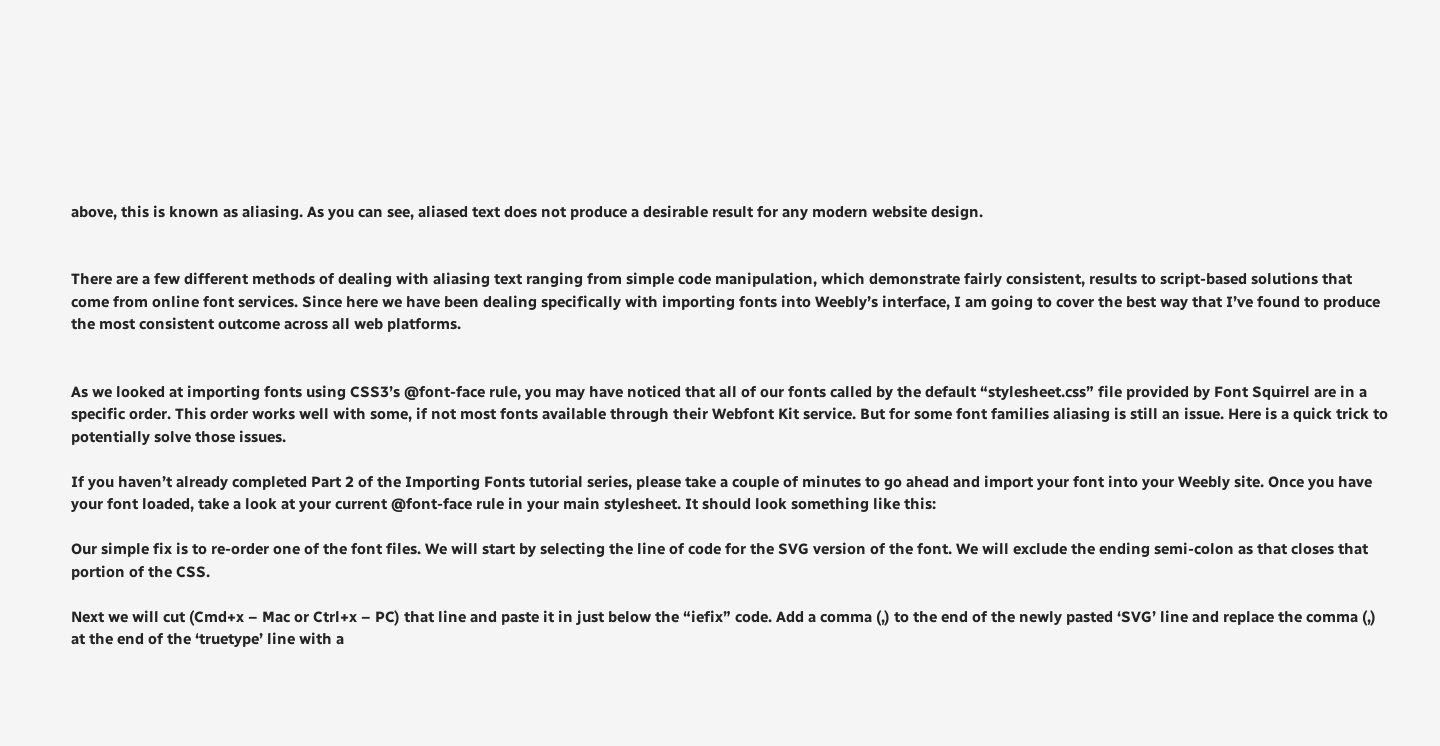above, this is known as aliasing. As you can see, aliased text does not produce a desirable result for any modern website design.


There are a few different methods of dealing with aliasing text ranging from simple code manipulation, which demonstrate fairly consistent, results to script-based solutions that come from online font services. Since here we have been dealing specifically with importing fonts into Weebly’s interface, I am going to cover the best way that I’ve found to produce the most consistent outcome across all web platforms.


As we looked at importing fonts using CSS3’s @font-face rule, you may have noticed that all of our fonts called by the default “stylesheet.css” file provided by Font Squirrel are in a specific order. This order works well with some, if not most fonts available through their Webfont Kit service. But for some font families aliasing is still an issue. Here is a quick trick to potentially solve those issues.

If you haven’t already completed Part 2 of the Importing Fonts tutorial series, please take a couple of minutes to go ahead and import your font into your Weebly site. Once you have your font loaded, take a look at your current @font-face rule in your main stylesheet. It should look something like this:

Our simple fix is to re-order one of the font files. We will start by selecting the line of code for the SVG version of the font. We will exclude the ending semi-colon as that closes that portion of the CSS.

Next we will cut (Cmd+x – Mac or Ctrl+x – PC) that line and paste it in just below the “iefix” code. Add a comma (,) to the end of the newly pasted ‘SVG’ line and replace the comma (,) at the end of the ‘truetype’ line with a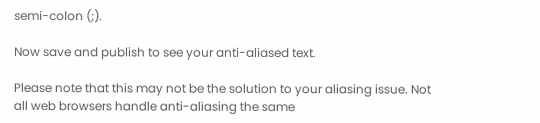semi-colon (;).

Now save and publish to see your anti-aliased text.

Please note that this may not be the solution to your aliasing issue. Not all web browsers handle anti-aliasing the same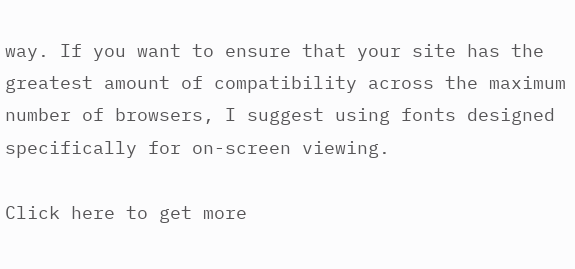way. If you want to ensure that your site has the greatest amount of compatibility across the maximum number of browsers, I suggest using fonts designed specifically for on-screen viewing.

Click here to get more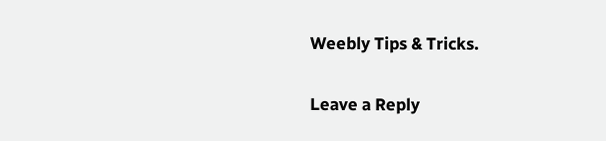Weebly Tips & Tricks.

Leave a Reply